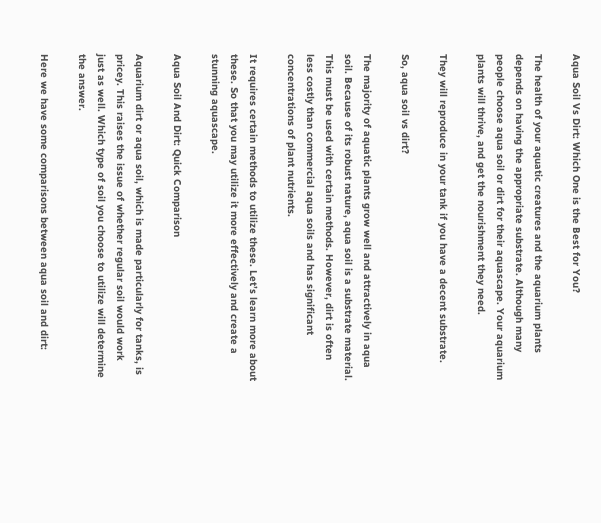Aqua Soil Vs Dirt: Which One is the Best for You?

The health of your aquatic creatures and the aquarium plants depends on having the appropriate substrate. Although many people choose aqua soil or dirt for their aquascape. Your aquarium plants will thrive, and get the nourishment they need.

They will reproduce in your tank if you have a decent substrate.

So, aqua soil vs dirt?

The majority of aquatic plants grow well and attractively in aqua soil. Because of its robust nature, aqua soil is a substrate material. This must be used with certain methods. However, dirt is often less costly than commercial aqua soils and has significant concentrations of plant nutrients.

It requires certain methods to utilize these. Let’s learn more about these. So that you may utilize it more effectively and create a stunning aquascape.

Aqua Soil And Dirt: Quick Comparison

Aquarium dirt or aqua soil, which is made particularly for tanks, is pricey. This raises the issue of whether regular soil would work just as well. Which type of soil you choose to utilize will determine the answer.

Here we have some comparisons between aqua soil and dirt: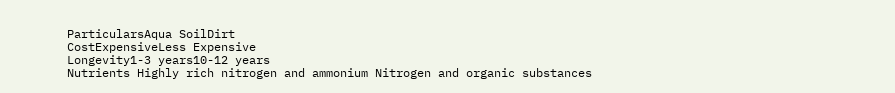ParticularsAqua SoilDirt
CostExpensiveLess Expensive
Longevity1-3 years10-12 years
Nutrients Highly rich nitrogen and ammonium Nitrogen and organic substances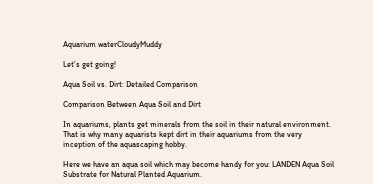Aquarium waterCloudyMuddy

Let’s get going!

Aqua Soil vs. Dirt: Detailed Comparison

Comparison Between Aqua Soil and Dirt

In aquariums, plants get minerals from the soil in their natural environment. That is why many aquarists kept dirt in their aquariums from the very inception of the aquascaping hobby.

Here we have an aqua soil which may become handy for you: LANDEN Aqua Soil Substrate for Natural Planted Aquarium.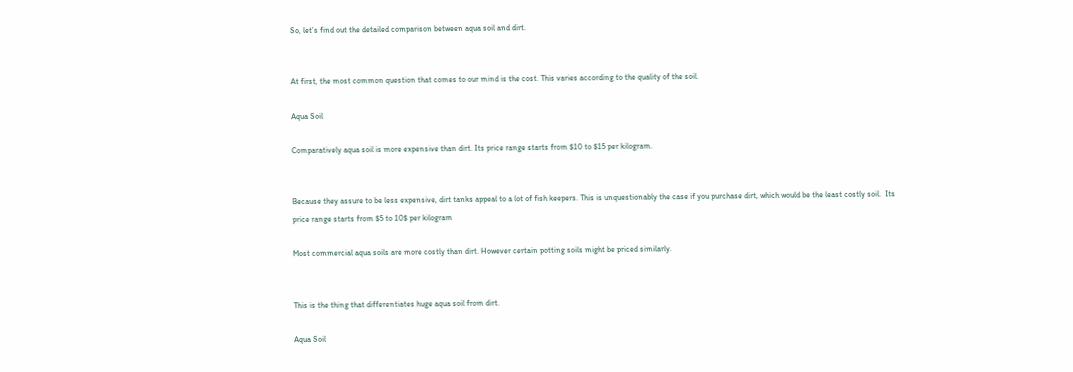So, let’s find out the detailed comparison between aqua soil and dirt.


At first, the most common question that comes to our mind is the cost. This varies according to the quality of the soil.

Aqua Soil

Comparatively aqua soil is more expensive than dirt. Its price range starts from $10 to $15 per kilogram.


Because they assure to be less expensive, dirt tanks appeal to a lot of fish keepers. This is unquestionably the case if you purchase dirt, which would be the least costly soil.  Its price range starts from $5 to 10$ per kilogram

Most commercial aqua soils are more costly than dirt. However certain potting soils might be priced similarly.


This is the thing that differentiates huge aqua soil from dirt.

Aqua Soil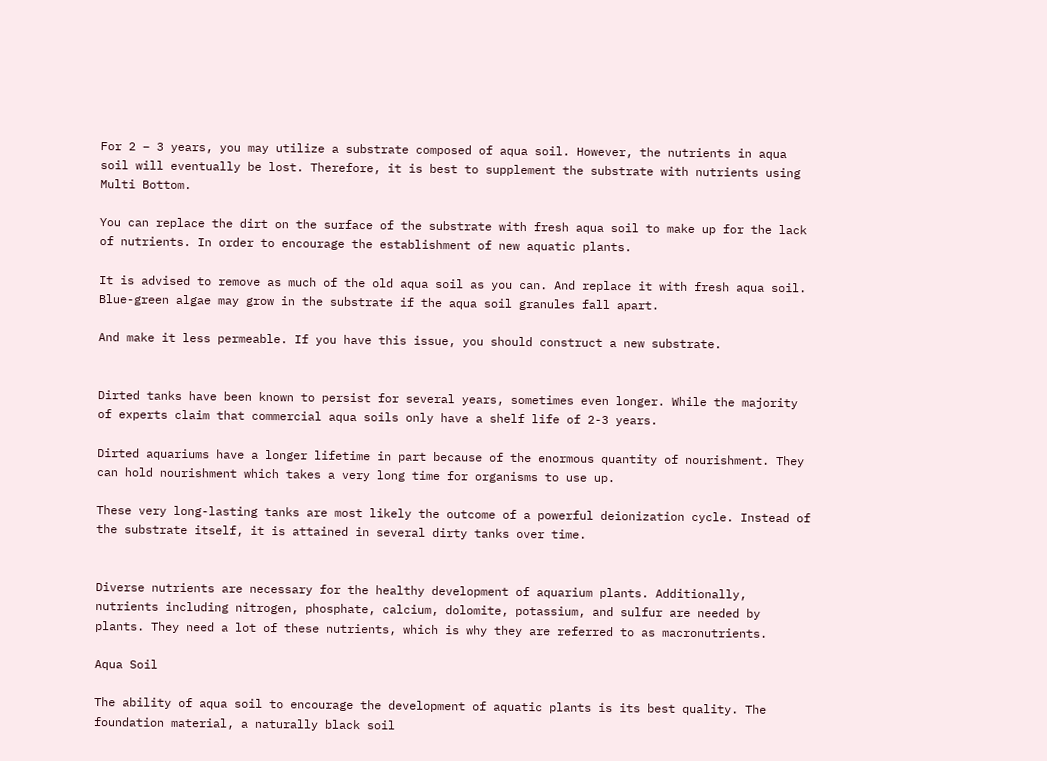For 2 – 3 years, you may utilize a substrate composed of aqua soil. However, the nutrients in aqua soil will eventually be lost. Therefore, it is best to supplement the substrate with nutrients using Multi Bottom.

You can replace the dirt on the surface of the substrate with fresh aqua soil to make up for the lack of nutrients. In order to encourage the establishment of new aquatic plants.

It is advised to remove as much of the old aqua soil as you can. And replace it with fresh aqua soil. Blue-green algae may grow in the substrate if the aqua soil granules fall apart.

And make it less permeable. If you have this issue, you should construct a new substrate.


Dirted tanks have been known to persist for several years, sometimes even longer. While the majority of experts claim that commercial aqua soils only have a shelf life of 2-3 years.

Dirted aquariums have a longer lifetime in part because of the enormous quantity of nourishment. They can hold nourishment which takes a very long time for organisms to use up.

These very long-lasting tanks are most likely the outcome of a powerful deionization cycle. Instead of the substrate itself, it is attained in several dirty tanks over time.


Diverse nutrients are necessary for the healthy development of aquarium plants. Additionally, nutrients including nitrogen, phosphate, calcium, dolomite, potassium, and sulfur are needed by plants. They need a lot of these nutrients, which is why they are referred to as macronutrients.

Aqua Soil

The ability of aqua soil to encourage the development of aquatic plants is its best quality. The foundation material, a naturally black soil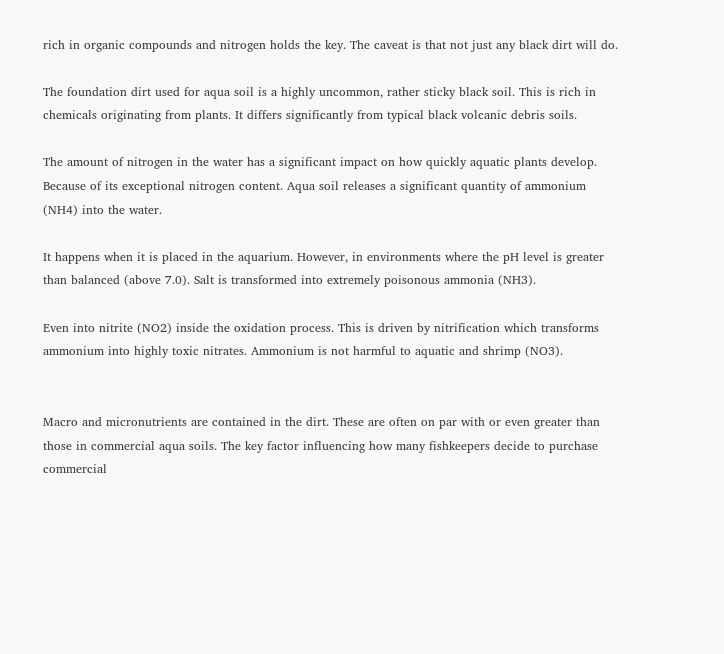rich in organic compounds and nitrogen holds the key. The caveat is that not just any black dirt will do.

The foundation dirt used for aqua soil is a highly uncommon, rather sticky black soil. This is rich in chemicals originating from plants. It differs significantly from typical black volcanic debris soils.

The amount of nitrogen in the water has a significant impact on how quickly aquatic plants develop. Because of its exceptional nitrogen content. Aqua soil releases a significant quantity of ammonium (NH4) into the water.

It happens when it is placed in the aquarium. However, in environments where the pH level is greater than balanced (above 7.0). Salt is transformed into extremely poisonous ammonia (NH3).

Even into nitrite (NO2) inside the oxidation process. This is driven by nitrification which transforms ammonium into highly toxic nitrates. Ammonium is not harmful to aquatic and shrimp (NO3).


Macro and micronutrients are contained in the dirt. These are often on par with or even greater than those in commercial aqua soils. The key factor influencing how many fishkeepers decide to purchase commercial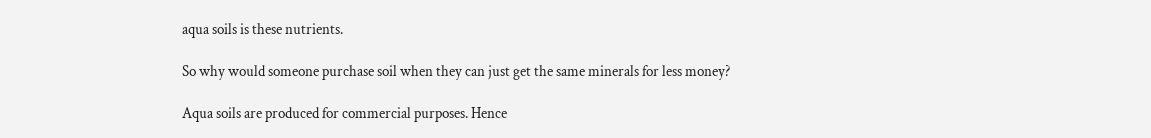aqua soils is these nutrients.

So why would someone purchase soil when they can just get the same minerals for less money?

Aqua soils are produced for commercial purposes. Hence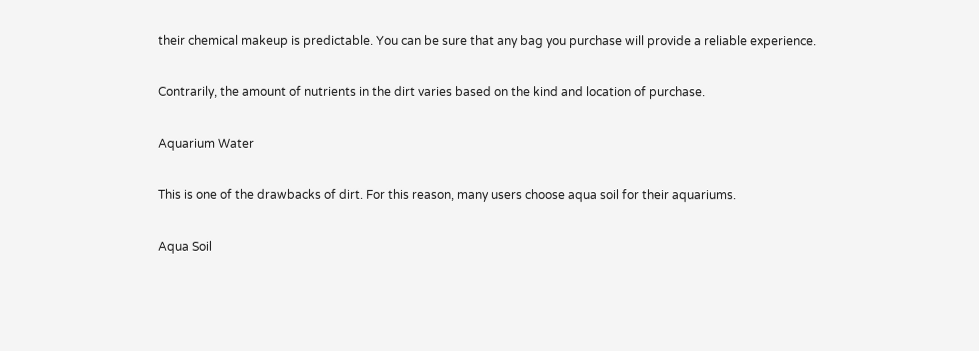their chemical makeup is predictable. You can be sure that any bag you purchase will provide a reliable experience.

Contrarily, the amount of nutrients in the dirt varies based on the kind and location of purchase.

Aquarium Water

This is one of the drawbacks of dirt. For this reason, many users choose aqua soil for their aquariums.

Aqua Soil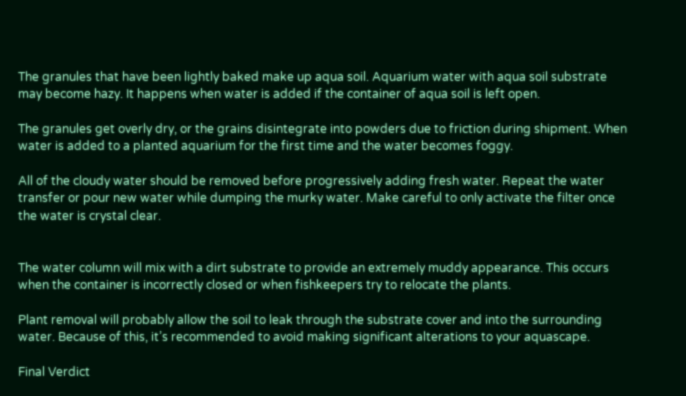The granules that have been lightly baked make up aqua soil. Aquarium water with aqua soil substrate may become hazy. It happens when water is added if the container of aqua soil is left open.

The granules get overly dry, or the grains disintegrate into powders due to friction during shipment. When water is added to a planted aquarium for the first time and the water becomes foggy.

All of the cloudy water should be removed before progressively adding fresh water. Repeat the water transfer or pour new water while dumping the murky water. Make careful to only activate the filter once the water is crystal clear.


The water column will mix with a dirt substrate to provide an extremely muddy appearance. This occurs when the container is incorrectly closed or when fishkeepers try to relocate the plants.

Plant removal will probably allow the soil to leak through the substrate cover and into the surrounding water. Because of this, it’s recommended to avoid making significant alterations to your aquascape.

Final Verdict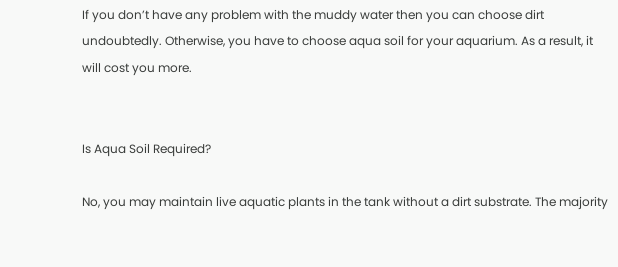If you don’t have any problem with the muddy water then you can choose dirt undoubtedly. Otherwise, you have to choose aqua soil for your aquarium. As a result, it will cost you more.


Is Aqua Soil Required?

No, you may maintain live aquatic plants in the tank without a dirt substrate. The majority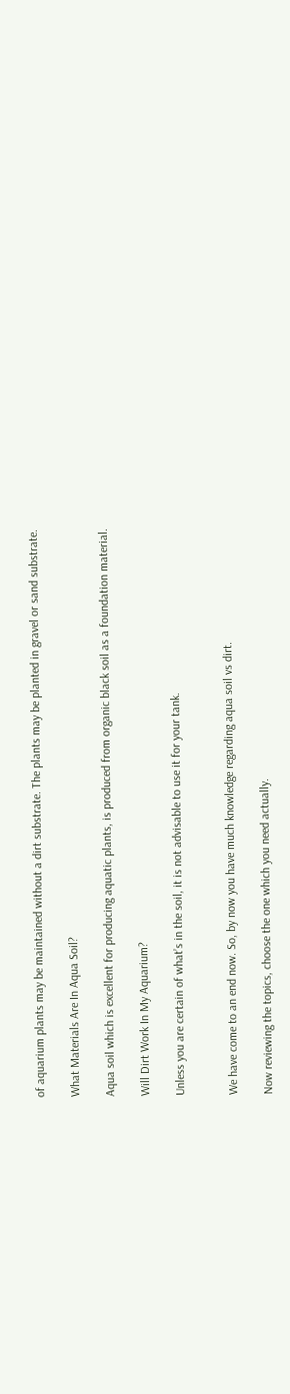of aquarium plants may be maintained without a dirt substrate. The plants may be planted in gravel or sand substrate.

What Materials Are In Aqua Soil?

Aqua soil which is excellent for producing aquatic plants, is produced from organic black soil as a foundation material.

Will Dirt Work In My Aquarium?

Unless you are certain of what’s in the soil, it is not advisable to use it for your tank.


We have come to an end now. So, by now you have much knowledge regarding aqua soil vs dirt.

Now reviewing the topics, choose the one which you need actually.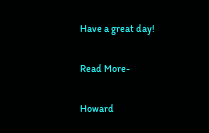Have a great day!

Read More-

Howard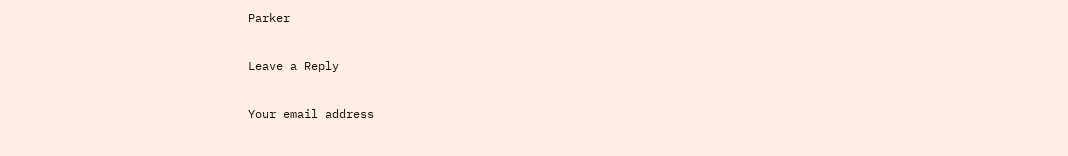Parker

Leave a Reply

Your email address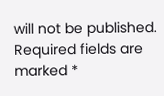will not be published. Required fields are marked *